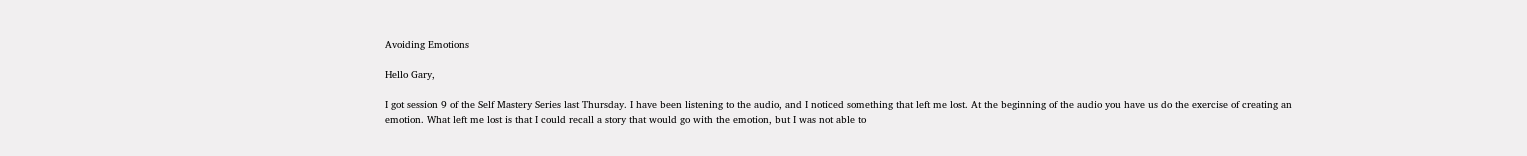Avoiding Emotions

Hello Gary,

I got session 9 of the Self Mastery Series last Thursday. I have been listening to the audio, and I noticed something that left me lost. At the beginning of the audio you have us do the exercise of creating an emotion. What left me lost is that I could recall a story that would go with the emotion, but I was not able to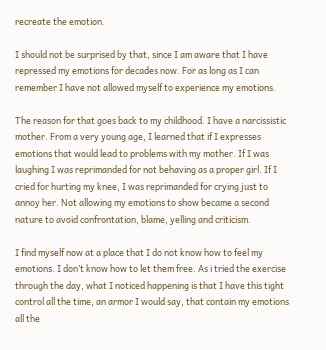recreate the emotion.

I should not be surprised by that, since I am aware that I have repressed my emotions for decades now. For as long as I can remember I have not allowed myself to experience my emotions.

The reason for that goes back to my childhood. I have a narcissistic mother. From a very young age, I learned that if I expresses emotions that would lead to problems with my mother. If I was laughing I was reprimanded for not behaving as a proper girl. If I cried for hurting my knee, I was reprimanded for crying just to annoy her. Not allowing my emotions to show became a second nature to avoid confrontation, blame, yelling and criticism.

I find myself now at a place that I do not know how to feel my emotions. I don’t know how to let them free. As i tried the exercise through the day, what I noticed happening is that I have this tight control all the time, an armor I would say, that contain my emotions all the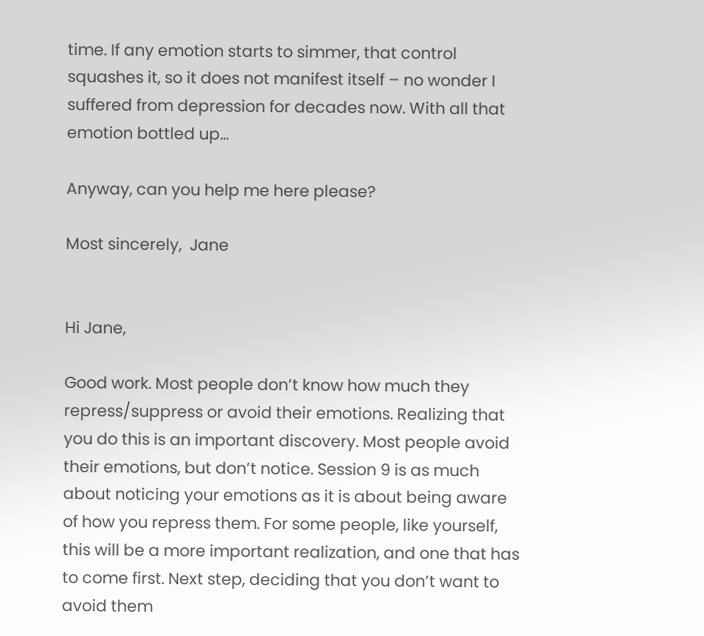time. If any emotion starts to simmer, that control squashes it, so it does not manifest itself – no wonder I suffered from depression for decades now. With all that emotion bottled up…

Anyway, can you help me here please?

Most sincerely,  Jane


Hi Jane,

Good work. Most people don’t know how much they repress/suppress or avoid their emotions. Realizing that you do this is an important discovery. Most people avoid their emotions, but don’t notice. Session 9 is as much about noticing your emotions as it is about being aware of how you repress them. For some people, like yourself, this will be a more important realization, and one that has to come first. Next step, deciding that you don’t want to avoid them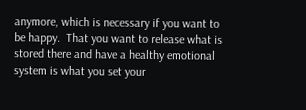anymore, which is necessary if you want to be happy.  That you want to release what is stored there and have a healthy emotional system is what you set your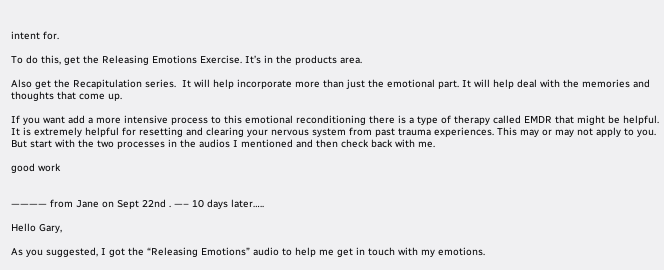intent for.

To do this, get the Releasing Emotions Exercise. It’s in the products area.

Also get the Recapitulation series.  It will help incorporate more than just the emotional part. It will help deal with the memories and thoughts that come up.

If you want add a more intensive process to this emotional reconditioning there is a type of therapy called EMDR that might be helpful. It is extremely helpful for resetting and clearing your nervous system from past trauma experiences. This may or may not apply to you. But start with the two processes in the audios I mentioned and then check back with me.

good work


———— from Jane on Sept 22nd . —– 10 days later…..

Hello Gary,

As you suggested, I got the “Releasing Emotions” audio to help me get in touch with my emotions.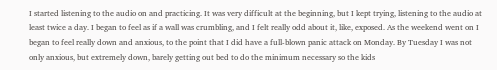I started listening to the audio on and practicing. It was very difficult at the beginning, but I kept trying, listening to the audio at least twice a day. I began to feel as if a wall was crumbling, and I felt really odd about it, like, exposed. As the weekend went on I began to feel really down and anxious, to the point that I did have a full-blown panic attack on Monday. By Tuesday I was not only anxious, but extremely down, barely getting out bed to do the minimum necessary so the kids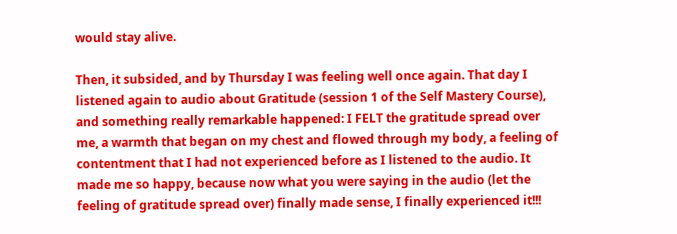would stay alive.

Then, it subsided, and by Thursday I was feeling well once again. That day I listened again to audio about Gratitude (session 1 of the Self Mastery Course), and something really remarkable happened: I FELT the gratitude spread over me, a warmth that began on my chest and flowed through my body, a feeling of contentment that I had not experienced before as I listened to the audio. It made me so happy, because now what you were saying in the audio (let the feeling of gratitude spread over) finally made sense, I finally experienced it!!!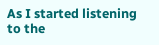As I started listening to the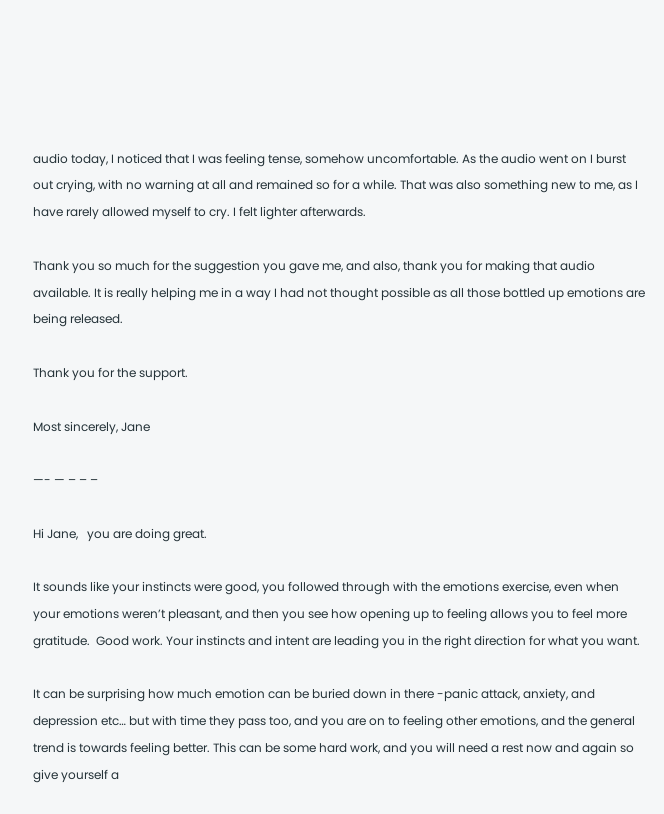audio today, I noticed that I was feeling tense, somehow uncomfortable. As the audio went on I burst out crying, with no warning at all and remained so for a while. That was also something new to me, as I have rarely allowed myself to cry. I felt lighter afterwards.

Thank you so much for the suggestion you gave me, and also, thank you for making that audio available. It is really helping me in a way I had not thought possible as all those bottled up emotions are being released.

Thank you for the support.

Most sincerely, Jane

—- — – – –

Hi Jane,   you are doing great.

It sounds like your instincts were good, you followed through with the emotions exercise, even when your emotions weren’t pleasant, and then you see how opening up to feeling allows you to feel more gratitude.  Good work. Your instincts and intent are leading you in the right direction for what you want.

It can be surprising how much emotion can be buried down in there -panic attack, anxiety, and depression etc… but with time they pass too, and you are on to feeling other emotions, and the general trend is towards feeling better. This can be some hard work, and you will need a rest now and again so give yourself a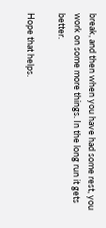break, and then when you have had some rest, you work on some more things. In the long run it gets better.

Hope that helps.